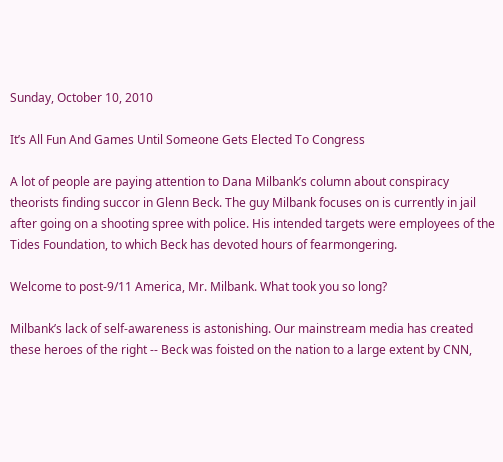Sunday, October 10, 2010

It’s All Fun And Games Until Someone Gets Elected To Congress

A lot of people are paying attention to Dana Milbank’s column about conspiracy theorists finding succor in Glenn Beck. The guy Milbank focuses on is currently in jail after going on a shooting spree with police. His intended targets were employees of the Tides Foundation, to which Beck has devoted hours of fearmongering.

Welcome to post-9/11 America, Mr. Milbank. What took you so long?

Milbank’s lack of self-awareness is astonishing. Our mainstream media has created these heroes of the right -- Beck was foisted on the nation to a large extent by CNN,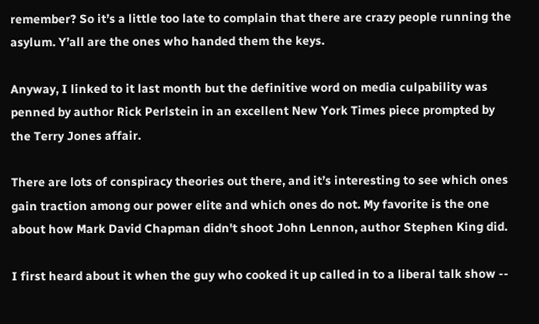remember? So it’s a little too late to complain that there are crazy people running the asylum. Y’all are the ones who handed them the keys.

Anyway, I linked to it last month but the definitive word on media culpability was penned by author Rick Perlstein in an excellent New York Times piece prompted by the Terry Jones affair.

There are lots of conspiracy theories out there, and it’s interesting to see which ones gain traction among our power elite and which ones do not. My favorite is the one about how Mark David Chapman didn't shoot John Lennon, author Stephen King did.

I first heard about it when the guy who cooked it up called in to a liberal talk show --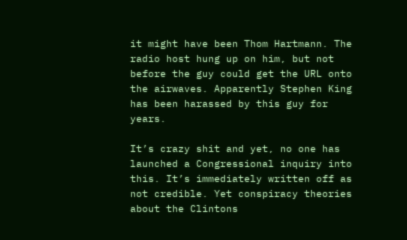it might have been Thom Hartmann. The radio host hung up on him, but not before the guy could get the URL onto the airwaves. Apparently Stephen King has been harassed by this guy for years.

It’s crazy shit and yet, no one has launched a Congressional inquiry into this. It’s immediately written off as not credible. Yet conspiracy theories about the Clintons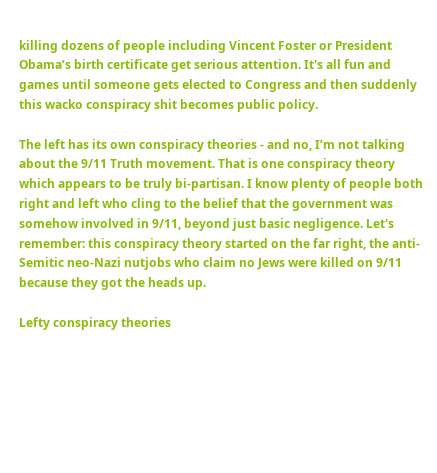killing dozens of people including Vincent Foster or President Obama’s birth certificate get serious attention. It's all fun and games until someone gets elected to Congress and then suddenly this wacko conspiracy shit becomes public policy.

The left has its own conspiracy theories - and no, I’m not talking about the 9/11 Truth movement. That is one conspiracy theory which appears to be truly bi-partisan. I know plenty of people both right and left who cling to the belief that the government was somehow involved in 9/11, beyond just basic negligence. Let's remember: this conspiracy theory started on the far right, the anti-Semitic neo-Nazi nutjobs who claim no Jews were killed on 9/11 because they got the heads up.

Lefty conspiracy theories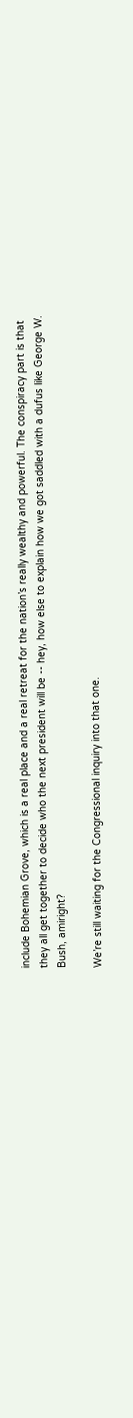include Bohemian Grove, which is a real place and a real retreat for the nation’s really wealthy and powerful. The conspiracy part is that they all get together to decide who the next president will be -- hey, how else to explain how we got saddled with a dufus like George W. Bush, amiright?

We’re still waiting for the Congressional inquiry into that one.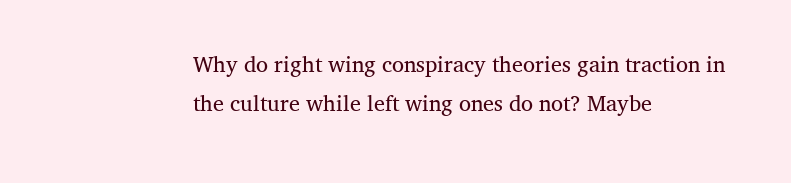Why do right wing conspiracy theories gain traction in the culture while left wing ones do not? Maybe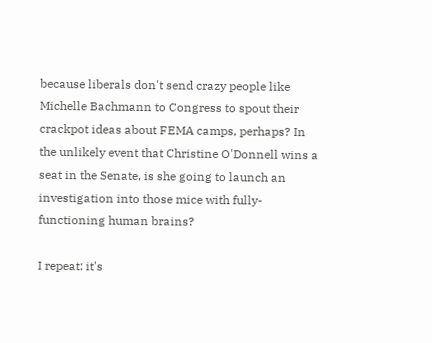because liberals don't send crazy people like Michelle Bachmann to Congress to spout their crackpot ideas about FEMA camps, perhaps? In the unlikely event that Christine O'Donnell wins a seat in the Senate, is she going to launch an investigation into those mice with fully-functioning human brains?

I repeat: it's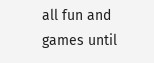all fun and games until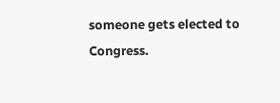someone gets elected to Congress.